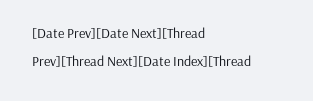[Date Prev][Date Next][Thread Prev][Thread Next][Date Index][Thread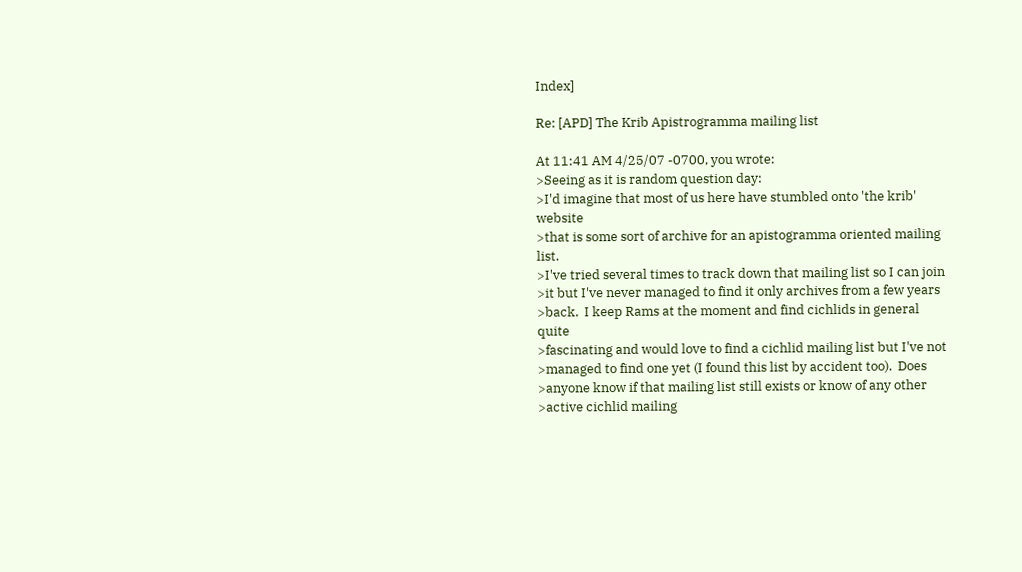Index]

Re: [APD] The Krib Apistrogramma mailing list

At 11:41 AM 4/25/07 -0700, you wrote:
>Seeing as it is random question day:
>I'd imagine that most of us here have stumbled onto 'the krib' website
>that is some sort of archive for an apistogramma oriented mailing list.
>I've tried several times to track down that mailing list so I can join
>it but I've never managed to find it only archives from a few years
>back.  I keep Rams at the moment and find cichlids in general quite
>fascinating and would love to find a cichlid mailing list but I've not
>managed to find one yet (I found this list by accident too).  Does
>anyone know if that mailing list still exists or know of any other
>active cichlid mailing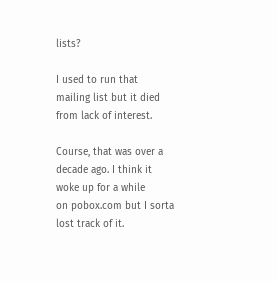lists?

I used to run that mailing list but it died from lack of interest.

Course, that was over a decade ago. I think it woke up for a while
on pobox.com but I sorta lost track of it.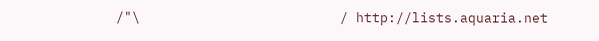/"\                         / http://lists.aquaria.net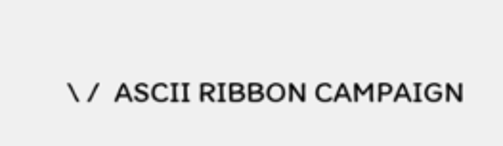\ /  ASCII RIBBON CAMPAIGN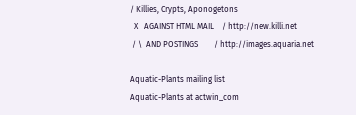/ Killies, Crypts, Aponogetons
  X   AGAINST HTML MAIL    / http://new.killi.net
 / \  AND POSTINGS        / http://images.aquaria.net

Aquatic-Plants mailing list
Aquatic-Plants at actwin_com